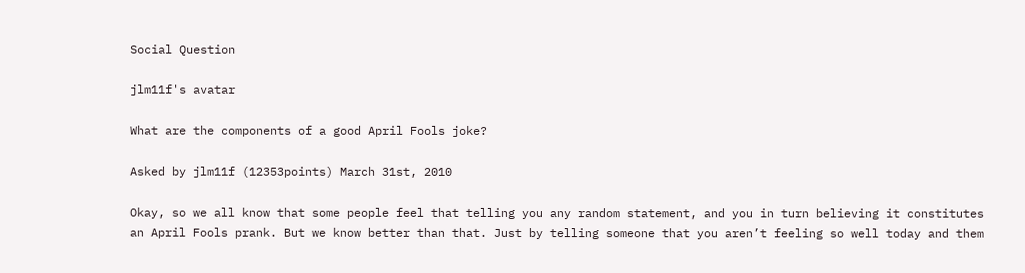Social Question

jlm11f's avatar

What are the components of a good April Fools joke?

Asked by jlm11f (12353points) March 31st, 2010

Okay, so we all know that some people feel that telling you any random statement, and you in turn believing it constitutes an April Fools prank. But we know better than that. Just by telling someone that you aren’t feeling so well today and them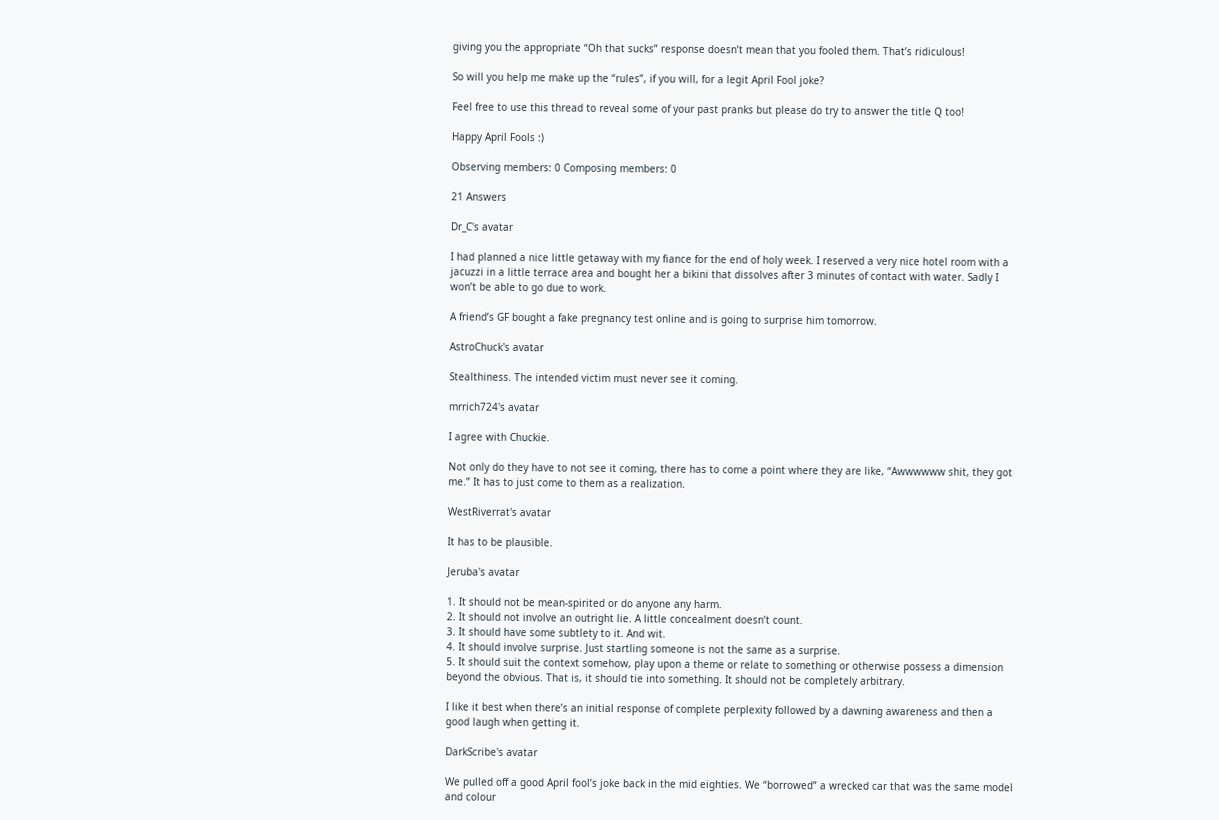giving you the appropriate “Oh that sucks” response doesn’t mean that you fooled them. That’s ridiculous!

So will you help me make up the “rules”, if you will, for a legit April Fool joke?

Feel free to use this thread to reveal some of your past pranks but please do try to answer the title Q too!

Happy April Fools :)

Observing members: 0 Composing members: 0

21 Answers

Dr_C's avatar

I had planned a nice little getaway with my fiance for the end of holy week. I reserved a very nice hotel room with a jacuzzi in a little terrace area and bought her a bikini that dissolves after 3 minutes of contact with water. Sadly I won’t be able to go due to work.

A friend’s GF bought a fake pregnancy test online and is going to surprise him tomorrow.

AstroChuck's avatar

Stealthiness. The intended victim must never see it coming.

mrrich724's avatar

I agree with Chuckie.

Not only do they have to not see it coming, there has to come a point where they are like, “Awwwwww shit, they got me.” It has to just come to them as a realization.

WestRiverrat's avatar

It has to be plausible.

Jeruba's avatar

1. It should not be mean-spirited or do anyone any harm.
2. It should not involve an outright lie. A little concealment doesn’t count.
3. It should have some subtlety to it. And wit.
4. It should involve surprise. Just startling someone is not the same as a surprise.
5. It should suit the context somehow, play upon a theme or relate to something or otherwise possess a dimension beyond the obvious. That is, it should tie into something. It should not be completely arbitrary.

I like it best when there’s an initial response of complete perplexity followed by a dawning awareness and then a good laugh when getting it.

DarkScribe's avatar

We pulled off a good April fool’s joke back in the mid eighties. We “borrowed” a wrecked car that was the same model and colour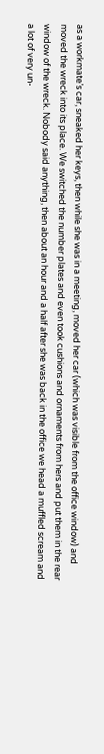as a workmate’s car, sneaked her keys, then while she was in a meeting, moved her car (which was visible from the office window) and moved the wreck into its place. We switched the number plates and even took cushions and ornaments from hers and put them in the rear window of the wreck. Nobody said anything, then about an hour and a half after she was back in the office we head a muffled scream and a lot of very un-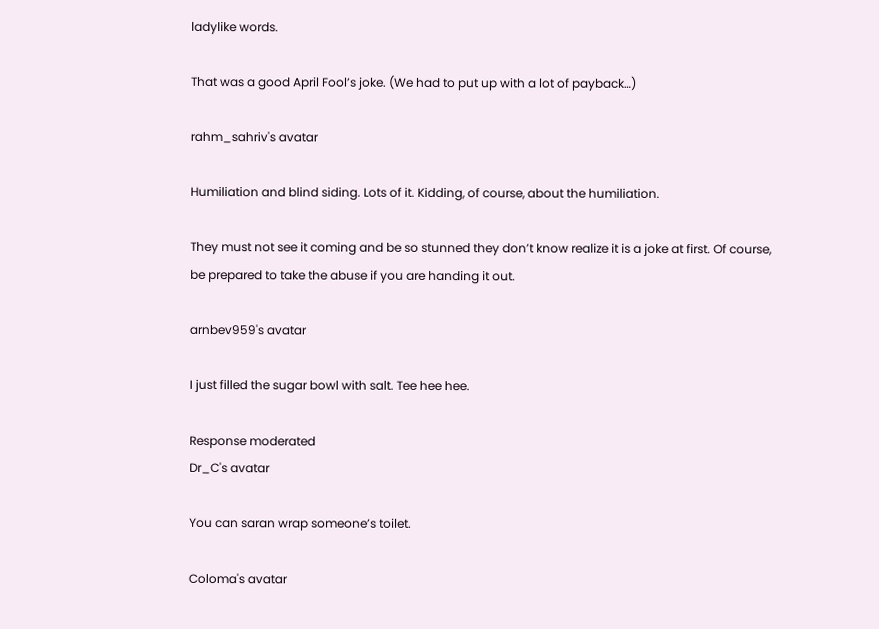ladylike words.

That was a good April Fool’s joke. (We had to put up with a lot of payback…)

rahm_sahriv's avatar

Humiliation and blind siding. Lots of it. Kidding, of course, about the humiliation.

They must not see it coming and be so stunned they don’t know realize it is a joke at first. Of course, be prepared to take the abuse if you are handing it out.

arnbev959's avatar

I just filled the sugar bowl with salt. Tee hee hee.

Response moderated
Dr_C's avatar

You can saran wrap someone’s toilet.

Coloma's avatar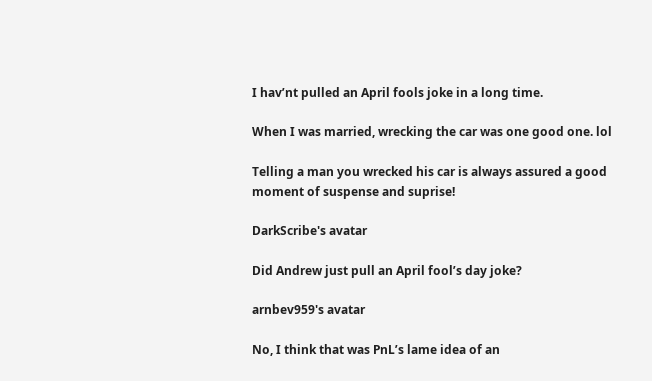I hav’nt pulled an April fools joke in a long time.

When I was married, wrecking the car was one good one. lol

Telling a man you wrecked his car is always assured a good moment of suspense and suprise!

DarkScribe's avatar

Did Andrew just pull an April fool’s day joke?

arnbev959's avatar

No, I think that was PnL’s lame idea of an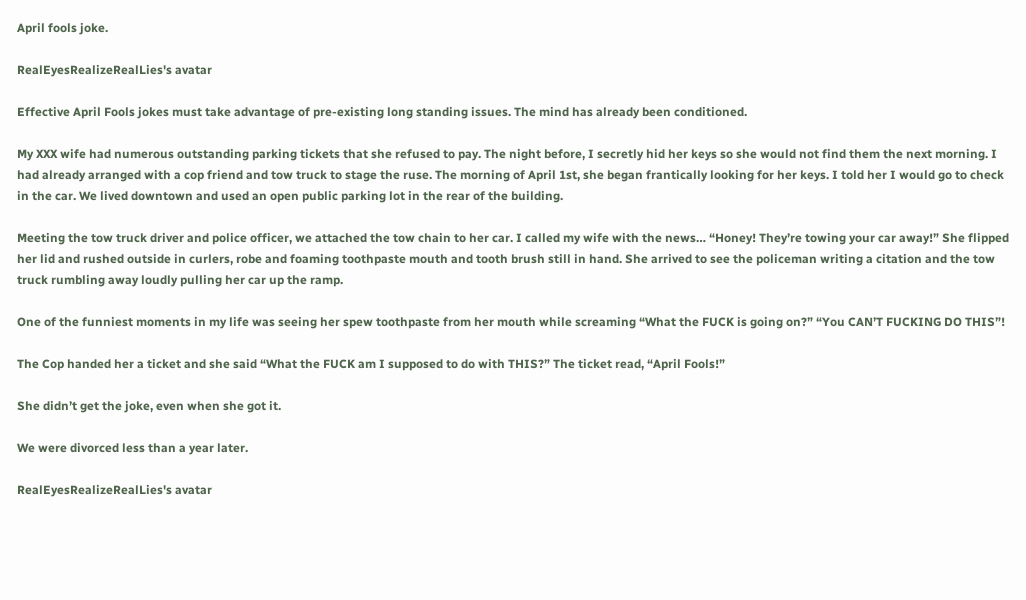April fools joke.

RealEyesRealizeRealLies's avatar

Effective April Fools jokes must take advantage of pre-existing long standing issues. The mind has already been conditioned.

My XXX wife had numerous outstanding parking tickets that she refused to pay. The night before, I secretly hid her keys so she would not find them the next morning. I had already arranged with a cop friend and tow truck to stage the ruse. The morning of April 1st, she began frantically looking for her keys. I told her I would go to check in the car. We lived downtown and used an open public parking lot in the rear of the building.

Meeting the tow truck driver and police officer, we attached the tow chain to her car. I called my wife with the news… “Honey! They’re towing your car away!” She flipped her lid and rushed outside in curlers, robe and foaming toothpaste mouth and tooth brush still in hand. She arrived to see the policeman writing a citation and the tow truck rumbling away loudly pulling her car up the ramp.

One of the funniest moments in my life was seeing her spew toothpaste from her mouth while screaming “What the FUCK is going on?” “You CAN’T FUCKING DO THIS”!

The Cop handed her a ticket and she said “What the FUCK am I supposed to do with THIS?” The ticket read, “April Fools!”

She didn’t get the joke, even when she got it.

We were divorced less than a year later.

RealEyesRealizeRealLies's avatar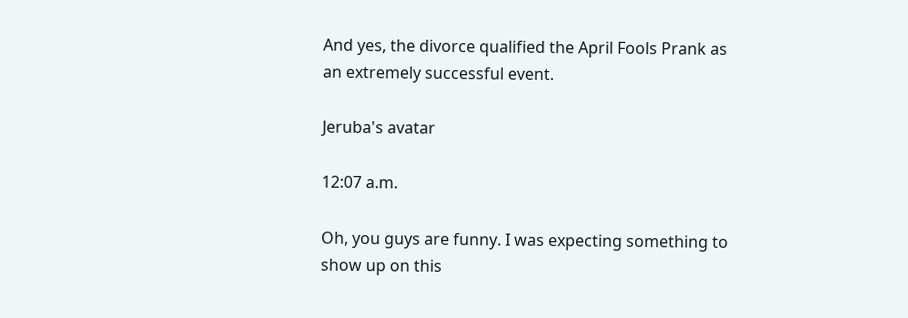And yes, the divorce qualified the April Fools Prank as an extremely successful event.

Jeruba's avatar

12:07 a.m.

Oh, you guys are funny. I was expecting something to show up on this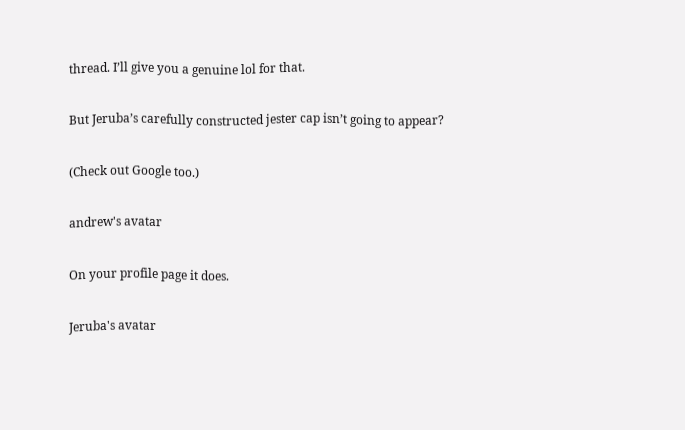thread. I’ll give you a genuine lol for that.

But Jeruba’s carefully constructed jester cap isn’t going to appear?

(Check out Google too.)

andrew's avatar

On your profile page it does.

Jeruba's avatar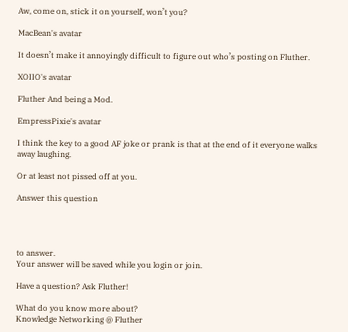Aw, come on, stick it on yourself, won’t you?

MacBean's avatar

It doesn’t make it annoyingly difficult to figure out who’s posting on Fluther.

XOIIO's avatar

Fluther And being a Mod.

EmpressPixie's avatar

I think the key to a good AF joke or prank is that at the end of it everyone walks away laughing.

Or at least not pissed off at you.

Answer this question




to answer.
Your answer will be saved while you login or join.

Have a question? Ask Fluther!

What do you know more about?
Knowledge Networking @ Fluther